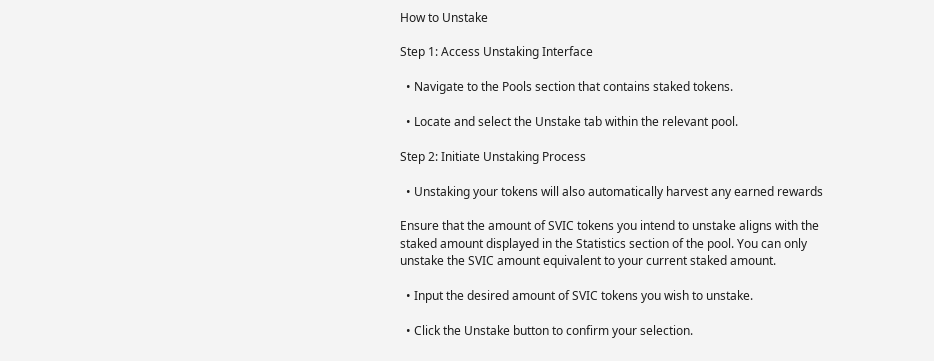How to Unstake

Step 1: Access Unstaking Interface

  • Navigate to the Pools section that contains staked tokens.

  • Locate and select the Unstake tab within the relevant pool.

Step 2: Initiate Unstaking Process

  • Unstaking your tokens will also automatically harvest any earned rewards

Ensure that the amount of SVIC tokens you intend to unstake aligns with the staked amount displayed in the Statistics section of the pool. You can only unstake the SVIC amount equivalent to your current staked amount.

  • Input the desired amount of SVIC tokens you wish to unstake.

  • Click the Unstake button to confirm your selection.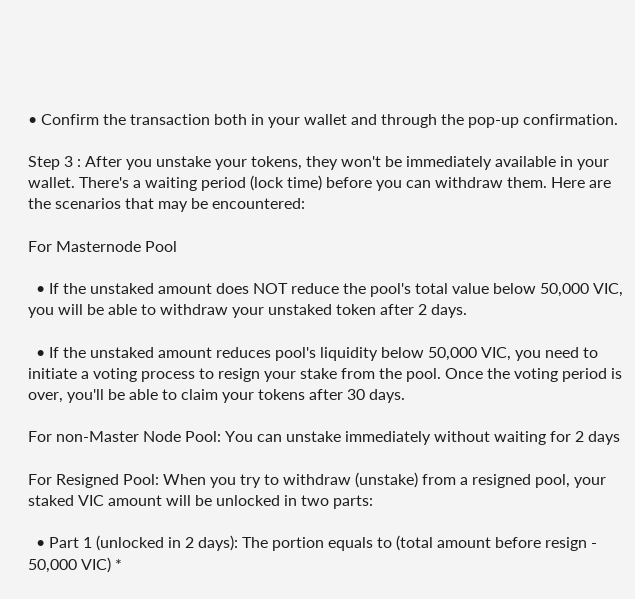• Confirm the transaction both in your wallet and through the pop-up confirmation.

Step 3 : After you unstake your tokens, they won't be immediately available in your wallet. There's a waiting period (lock time) before you can withdraw them. Here are the scenarios that may be encountered:

For Masternode Pool

  • If the unstaked amount does NOT reduce the pool's total value below 50,000 VIC, you will be able to withdraw your unstaked token after 2 days.

  • If the unstaked amount reduces pool's liquidity below 50,000 VIC, you need to initiate a voting process to resign your stake from the pool. Once the voting period is over, you'll be able to claim your tokens after 30 days.

For non-Master Node Pool: You can unstake immediately without waiting for 2 days

For Resigned Pool: When you try to withdraw (unstake) from a resigned pool, your staked VIC amount will be unlocked in two parts:

  • Part 1 (unlocked in 2 days): The portion equals to (total amount before resign - 50,000 VIC) *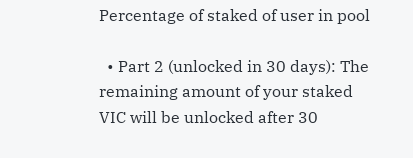Percentage of staked of user in pool

  • Part 2 (unlocked in 30 days): The remaining amount of your staked VIC will be unlocked after 30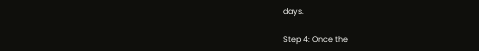days.

Step 4: Once the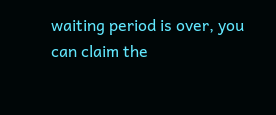waiting period is over, you can claim the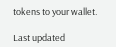tokens to your wallet.

Last updated